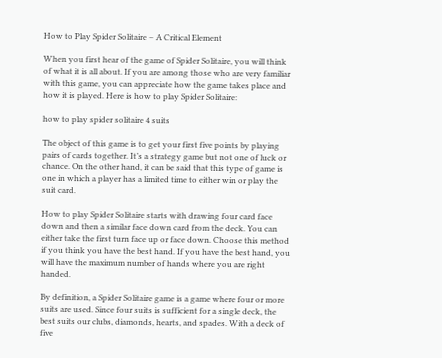How to Play Spider Solitaire – A Critical Element

When you first hear of the game of Spider Solitaire, you will think of what it is all about. If you are among those who are very familiar with this game, you can appreciate how the game takes place and how it is played. Here is how to play Spider Solitaire:

how to play spider solitaire 4 suits

The object of this game is to get your first five points by playing pairs of cards together. It’s a strategy game but not one of luck or chance. On the other hand, it can be said that this type of game is one in which a player has a limited time to either win or play the suit card.

How to play Spider Solitaire starts with drawing four card face down and then a similar face down card from the deck. You can either take the first turn face up or face down. Choose this method if you think you have the best hand. If you have the best hand, you will have the maximum number of hands where you are right handed.

By definition, a Spider Solitaire game is a game where four or more suits are used. Since four suits is sufficient for a single deck, the best suits our clubs, diamonds, hearts, and spades. With a deck of five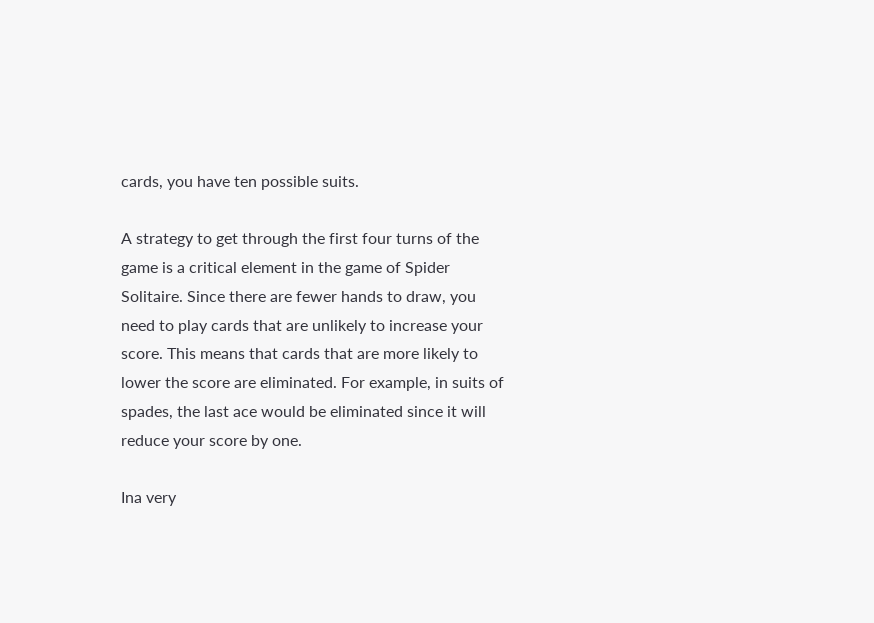cards, you have ten possible suits.

A strategy to get through the first four turns of the game is a critical element in the game of Spider Solitaire. Since there are fewer hands to draw, you need to play cards that are unlikely to increase your score. This means that cards that are more likely to lower the score are eliminated. For example, in suits of spades, the last ace would be eliminated since it will reduce your score by one.

Ina very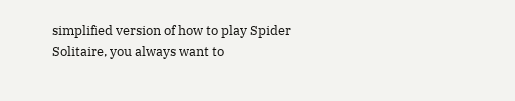simplified version of how to play Spider Solitaire, you always want to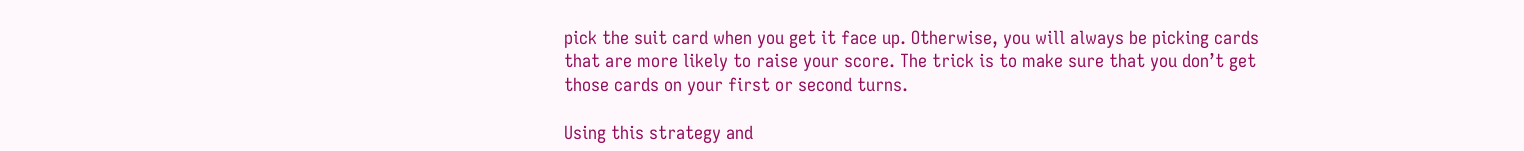pick the suit card when you get it face up. Otherwise, you will always be picking cards that are more likely to raise your score. The trick is to make sure that you don’t get those cards on your first or second turns.

Using this strategy and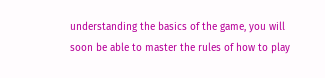understanding the basics of the game, you will soon be able to master the rules of how to play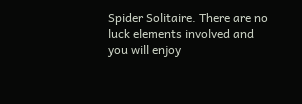Spider Solitaire. There are no luck elements involved and you will enjoy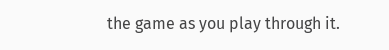the game as you play through it.